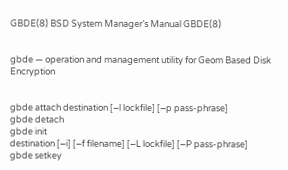GBDE(8) BSD System Manager’s Manual GBDE(8)


gbde — operation and management utility for Geom Based Disk Encryption


gbde attach destination [−l lockfile] [−p pass-phrase]
gbde detach
gbde init
destination [−i] [−f filename] [−L lockfile] [−P pass-phrase]
gbde setkey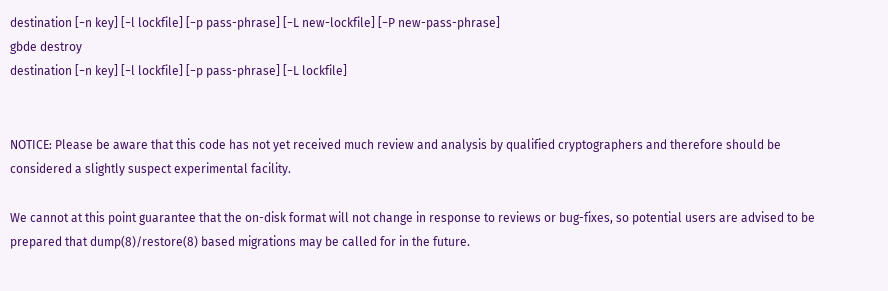destination [−n key] [−l lockfile] [−p pass-phrase] [−L new-lockfile] [−P new-pass-phrase]
gbde destroy
destination [−n key] [−l lockfile] [−p pass-phrase] [−L lockfile]


NOTICE: Please be aware that this code has not yet received much review and analysis by qualified cryptographers and therefore should be considered a slightly suspect experimental facility.

We cannot at this point guarantee that the on-disk format will not change in response to reviews or bug-fixes, so potential users are advised to be prepared that dump(8)/restore(8) based migrations may be called for in the future.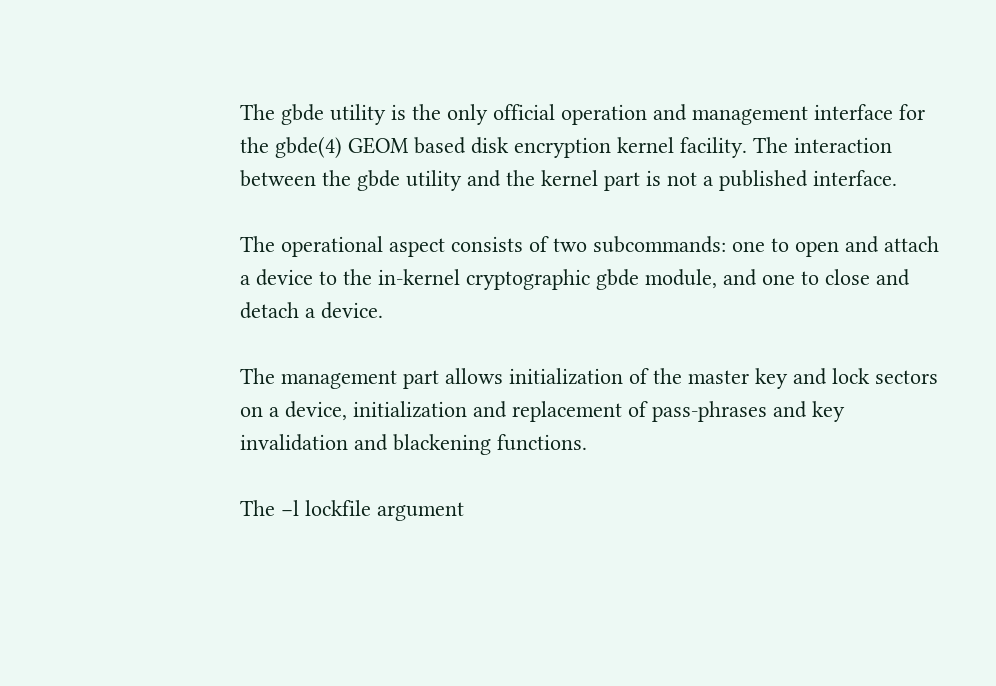The gbde utility is the only official operation and management interface for the gbde(4) GEOM based disk encryption kernel facility. The interaction between the gbde utility and the kernel part is not a published interface.

The operational aspect consists of two subcommands: one to open and attach a device to the in-kernel cryptographic gbde module, and one to close and detach a device.

The management part allows initialization of the master key and lock sectors on a device, initialization and replacement of pass-phrases and key invalidation and blackening functions.

The −l lockfile argument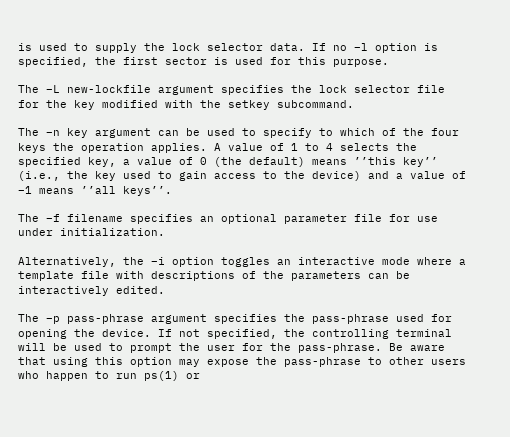is used to supply the lock selector data. If no −l option is specified, the first sector is used for this purpose.

The −L new-lockfile argument specifies the lock selector file for the key modified with the setkey subcommand.

The −n key argument can be used to specify to which of the four keys the operation applies. A value of 1 to 4 selects the specified key, a value of 0 (the default) means ’’this key’’ (i.e., the key used to gain access to the device) and a value of −1 means ’’all keys’’.

The −f filename specifies an optional parameter file for use under initialization.

Alternatively, the −i option toggles an interactive mode where a template file with descriptions of the parameters can be interactively edited.

The −p pass-phrase argument specifies the pass-phrase used for opening the device. If not specified, the controlling terminal will be used to prompt the user for the pass-phrase. Be aware that using this option may expose the pass-phrase to other users who happen to run ps(1) or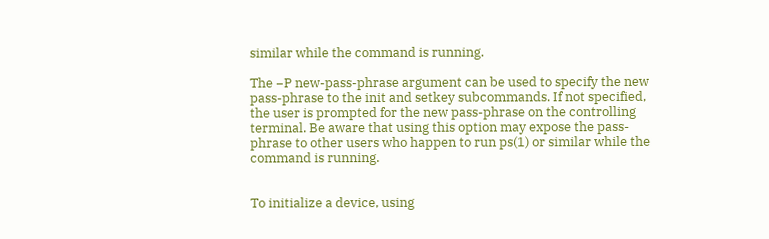similar while the command is running.

The −P new-pass-phrase argument can be used to specify the new pass-phrase to the init and setkey subcommands. If not specified, the user is prompted for the new pass-phrase on the controlling terminal. Be aware that using this option may expose the pass-phrase to other users who happen to run ps(1) or similar while the command is running.


To initialize a device, using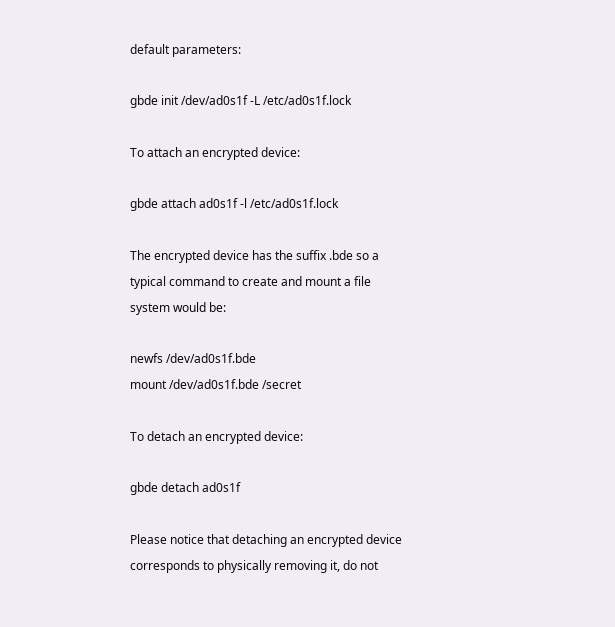default parameters:

gbde init /dev/ad0s1f -L /etc/ad0s1f.lock

To attach an encrypted device:

gbde attach ad0s1f -l /etc/ad0s1f.lock

The encrypted device has the suffix .bde so a typical command to create and mount a file system would be:

newfs /dev/ad0s1f.bde
mount /dev/ad0s1f.bde /secret

To detach an encrypted device:

gbde detach ad0s1f

Please notice that detaching an encrypted device corresponds to physically removing it, do not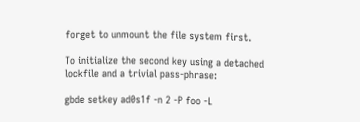forget to unmount the file system first.

To initialize the second key using a detached lockfile and a trivial pass-phrase:

gbde setkey ad0s1f -n 2 -P foo -L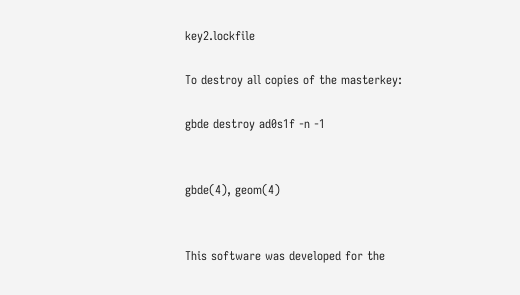key2.lockfile

To destroy all copies of the masterkey:

gbde destroy ad0s1f -n -1


gbde(4), geom(4)


This software was developed for the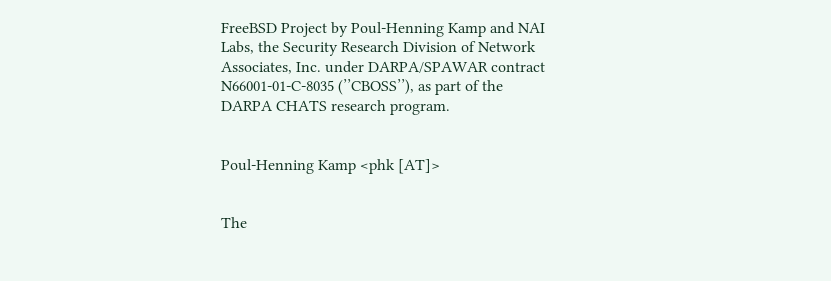FreeBSD Project by Poul-Henning Kamp and NAI Labs, the Security Research Division of Network Associates, Inc. under DARPA/SPAWAR contract N66001-01-C-8035 (’’CBOSS’’), as part of the DARPA CHATS research program.


Poul-Henning Kamp <phk [AT]>


The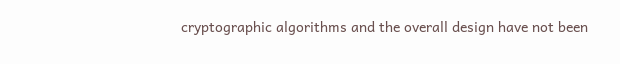cryptographic algorithms and the overall design have not been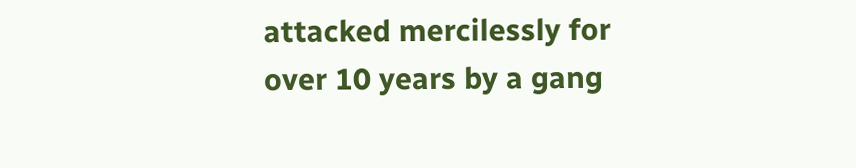attacked mercilessly for over 10 years by a gang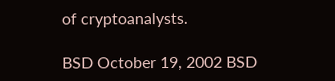of cryptoanalysts.

BSD October 19, 2002 BSD